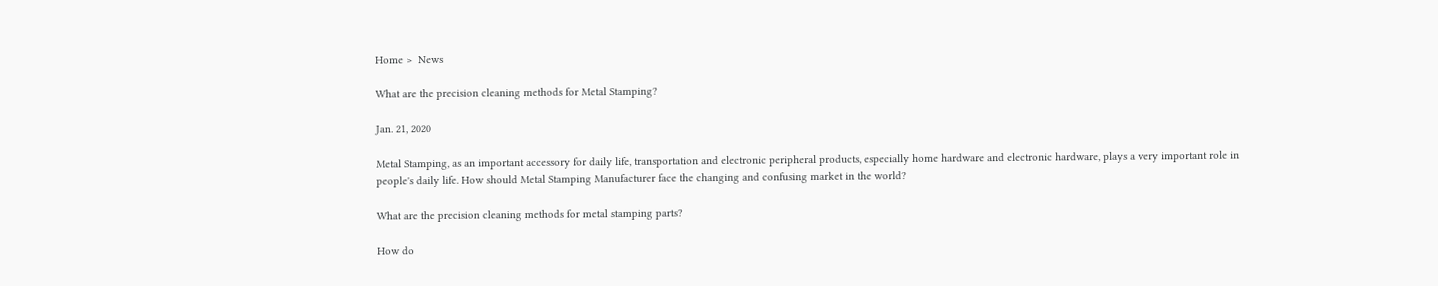Home >  News

What are the precision cleaning methods for Metal Stamping?

Jan. 21, 2020

Metal Stamping, as an important accessory for daily life, transportation and electronic peripheral products, especially home hardware and electronic hardware, plays a very important role in people's daily life. How should Metal Stamping Manufacturer face the changing and confusing market in the world?

What are the precision cleaning methods for metal stamping parts?

How do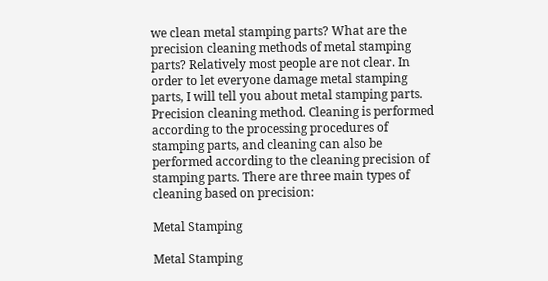we clean metal stamping parts? What are the precision cleaning methods of metal stamping parts? Relatively most people are not clear. In order to let everyone damage metal stamping parts, I will tell you about metal stamping parts. Precision cleaning method. Cleaning is performed according to the processing procedures of stamping parts, and cleaning can also be performed according to the cleaning precision of stamping parts. There are three main types of cleaning based on precision:

Metal Stamping

Metal Stamping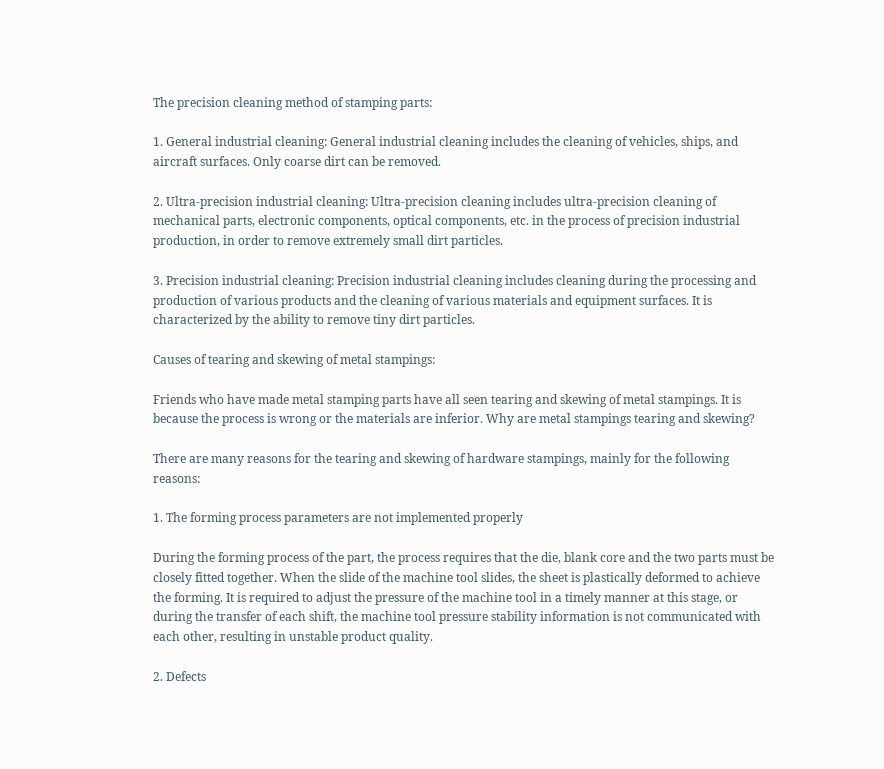The precision cleaning method of stamping parts:

1. General industrial cleaning: General industrial cleaning includes the cleaning of vehicles, ships, and aircraft surfaces. Only coarse dirt can be removed.

2. Ultra-precision industrial cleaning: Ultra-precision cleaning includes ultra-precision cleaning of mechanical parts, electronic components, optical components, etc. in the process of precision industrial production, in order to remove extremely small dirt particles.

3. Precision industrial cleaning: Precision industrial cleaning includes cleaning during the processing and production of various products and the cleaning of various materials and equipment surfaces. It is characterized by the ability to remove tiny dirt particles.

Causes of tearing and skewing of metal stampings:

Friends who have made metal stamping parts have all seen tearing and skewing of metal stampings. It is because the process is wrong or the materials are inferior. Why are metal stampings tearing and skewing?

There are many reasons for the tearing and skewing of hardware stampings, mainly for the following reasons:

1. The forming process parameters are not implemented properly

During the forming process of the part, the process requires that the die, blank core and the two parts must be closely fitted together. When the slide of the machine tool slides, the sheet is plastically deformed to achieve the forming. It is required to adjust the pressure of the machine tool in a timely manner at this stage, or during the transfer of each shift, the machine tool pressure stability information is not communicated with each other, resulting in unstable product quality.

2. Defects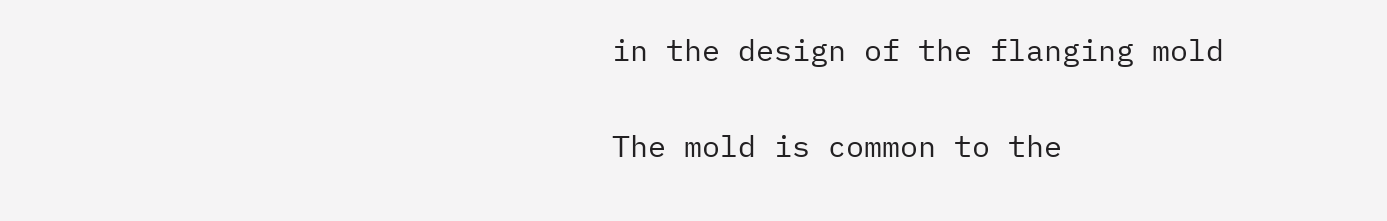in the design of the flanging mold

The mold is common to the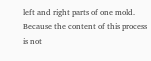left and right parts of one mold. Because the content of this process is not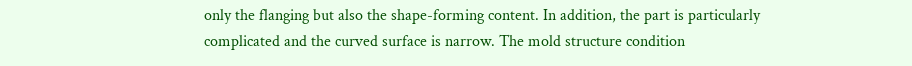only the flanging but also the shape-forming content. In addition, the part is particularly complicated and the curved surface is narrow. The mold structure condition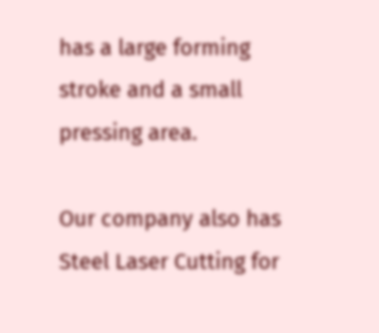has a large forming stroke and a small pressing area.

Our company also has Steel Laser Cutting for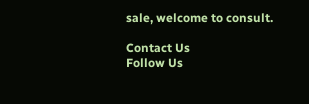sale, welcome to consult.

Contact Us
Follow Us